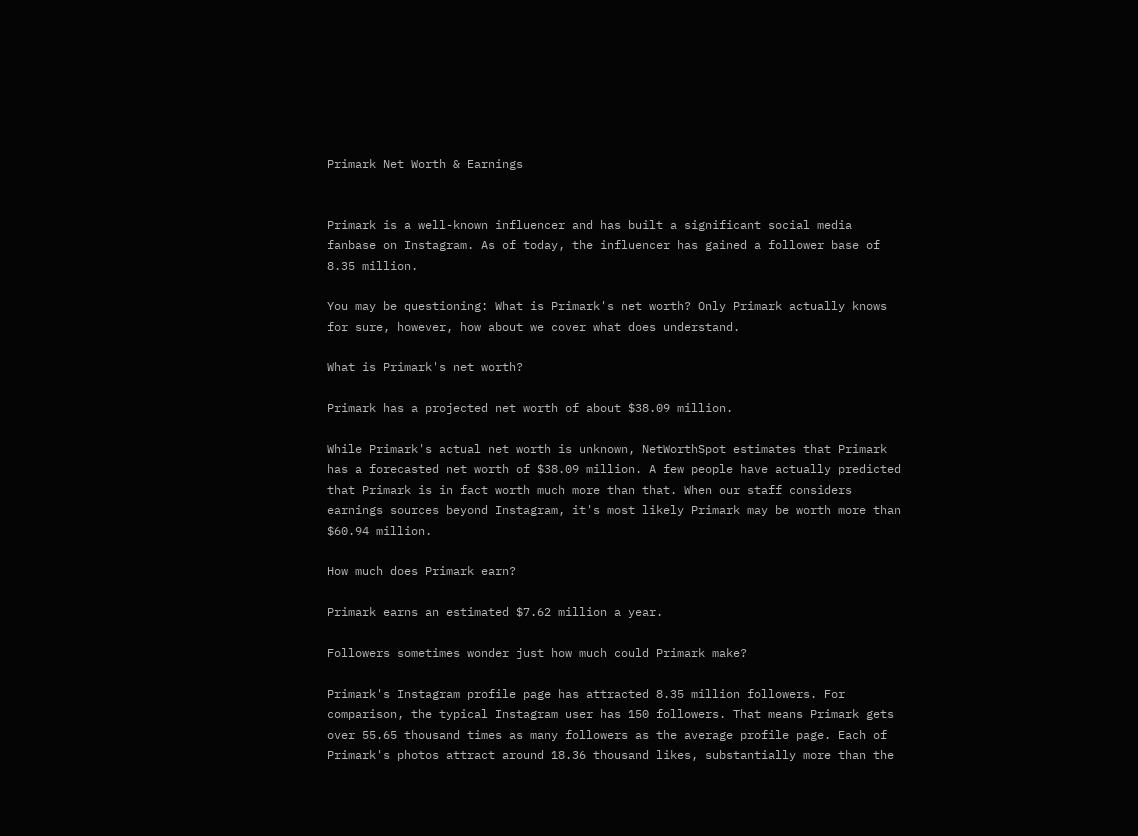Primark Net Worth & Earnings


Primark is a well-known influencer and has built a significant social media fanbase on Instagram. As of today, the influencer has gained a follower base of 8.35 million.

You may be questioning: What is Primark's net worth? Only Primark actually knows for sure, however, how about we cover what does understand.

What is Primark's net worth?

Primark has a projected net worth of about $38.09 million.

While Primark's actual net worth is unknown, NetWorthSpot estimates that Primark has a forecasted net worth of $38.09 million. A few people have actually predicted that Primark is in fact worth much more than that. When our staff considers earnings sources beyond Instagram, it's most likely Primark may be worth more than $60.94 million.

How much does Primark earn?

Primark earns an estimated $7.62 million a year.

Followers sometimes wonder just how much could Primark make?

Primark's Instagram profile page has attracted 8.35 million followers. For comparison, the typical Instagram user has 150 followers. That means Primark gets over 55.65 thousand times as many followers as the average profile page. Each of Primark's photos attract around 18.36 thousand likes, substantially more than the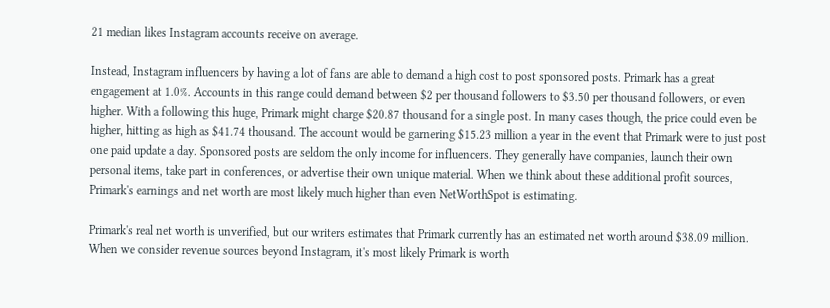21 median likes Instagram accounts receive on average.

Instead, Instagram influencers by having a lot of fans are able to demand a high cost to post sponsored posts. Primark has a great engagement at 1.0%. Accounts in this range could demand between $2 per thousand followers to $3.50 per thousand followers, or even higher. With a following this huge, Primark might charge $20.87 thousand for a single post. In many cases though, the price could even be higher, hitting as high as $41.74 thousand. The account would be garnering $15.23 million a year in the event that Primark were to just post one paid update a day. Sponsored posts are seldom the only income for influencers. They generally have companies, launch their own personal items, take part in conferences, or advertise their own unique material. When we think about these additional profit sources, Primark's earnings and net worth are most likely much higher than even NetWorthSpot is estimating.

Primark's real net worth is unverified, but our writers estimates that Primark currently has an estimated net worth around $38.09 million. When we consider revenue sources beyond Instagram, it's most likely Primark is worth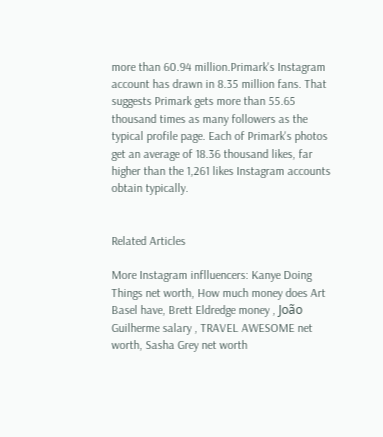more than 60.94 million.Primark's Instagram account has drawn in 8.35 million fans. That suggests Primark gets more than 55.65 thousand times as many followers as the typical profile page. Each of Primark's photos get an average of 18.36 thousand likes, far higher than the 1,261 likes Instagram accounts obtain typically.


Related Articles

More Instagram inflluencers: Kanye Doing Things net worth, How much money does Art Basel have, Brett Eldredge money , João Guilherme salary , TRAVEL AWESOME net worth, Sasha Grey net worth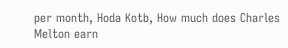per month, Hoda Kotb, How much does Charles Melton earn